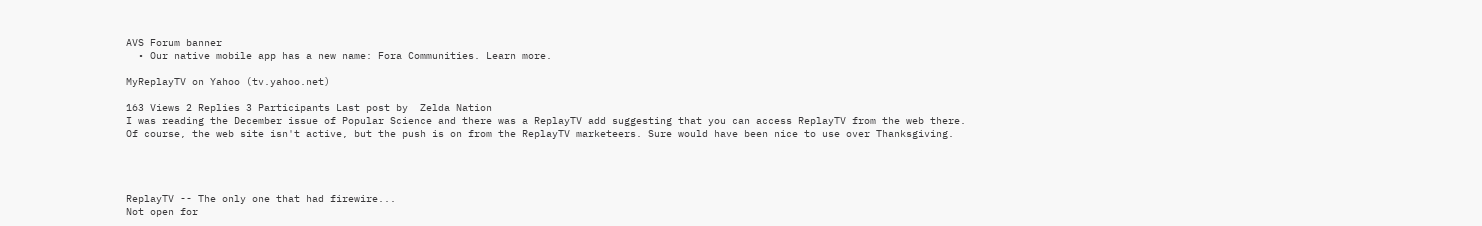AVS Forum banner
  • Our native mobile app has a new name: Fora Communities. Learn more.

MyReplayTV on Yahoo (tv.yahoo.net)

163 Views 2 Replies 3 Participants Last post by  Zelda Nation
I was reading the December issue of Popular Science and there was a ReplayTV add suggesting that you can access ReplayTV from the web there. Of course, the web site isn't active, but the push is on from the ReplayTV marketeers. Sure would have been nice to use over Thanksgiving.




ReplayTV -- The only one that had firewire...
Not open for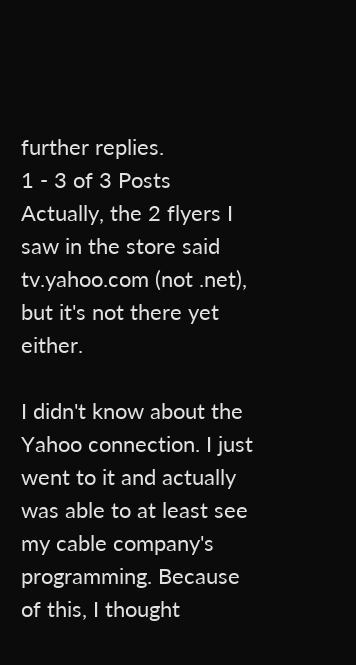further replies.
1 - 3 of 3 Posts
Actually, the 2 flyers I saw in the store said tv.yahoo.com (not .net), but it's not there yet either.

I didn't know about the Yahoo connection. I just went to it and actually was able to at least see my cable company's programming. Because of this, I thought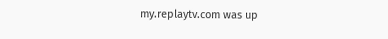my.replaytv.com was up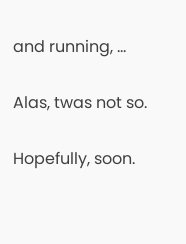and running, ...

Alas, twas not so.

Hopefully, soon.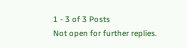1 - 3 of 3 Posts
Not open for further replies.